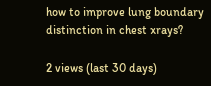how to improve lung boundary distinction in chest xrays?

2 views (last 30 days)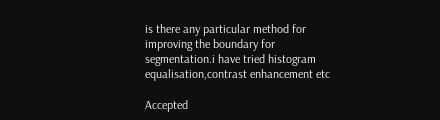is there any particular method for improving the boundary for segmentation.i have tried histogram equalisation,contrast enhancement etc

Accepted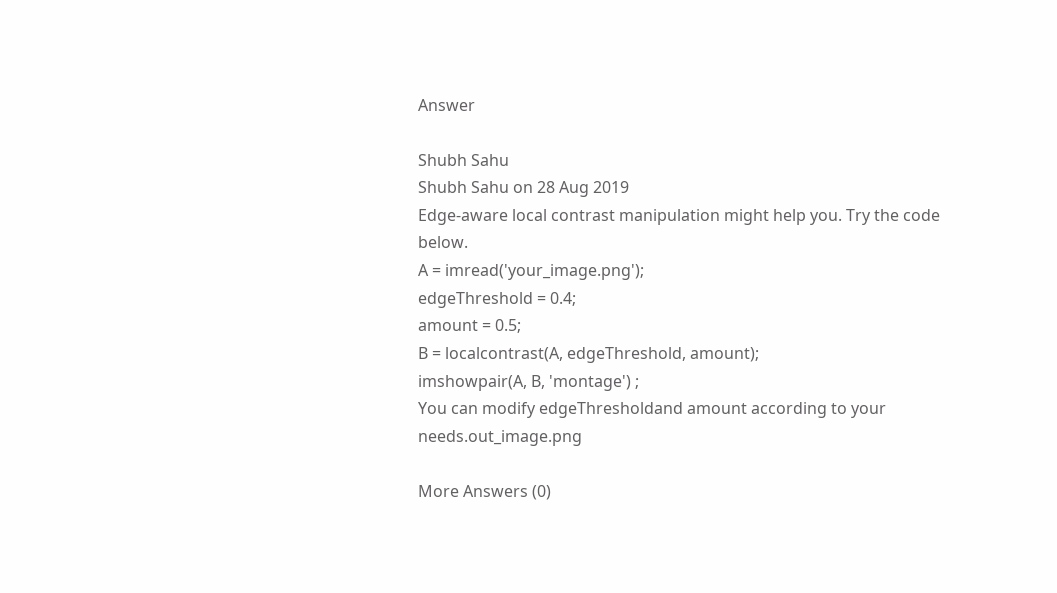Answer

Shubh Sahu
Shubh Sahu on 28 Aug 2019
Edge-aware local contrast manipulation might help you. Try the code below.
A = imread('your_image.png');
edgeThreshold = 0.4;
amount = 0.5;
B = localcontrast(A, edgeThreshold, amount);
imshowpair(A, B, 'montage') ;
You can modify edgeThresholdand amount according to your needs.out_image.png

More Answers (0)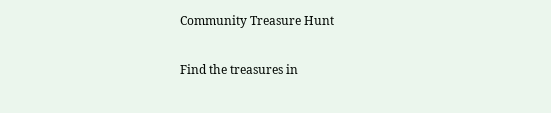Community Treasure Hunt

Find the treasures in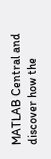MATLAB Central and discover how the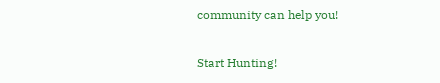community can help you!

Start Hunting!